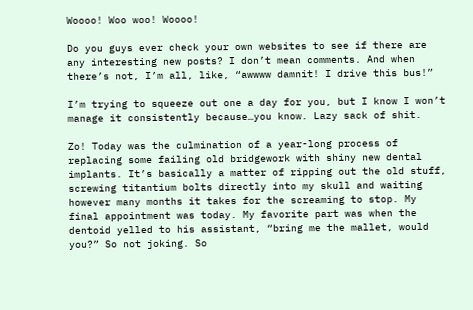Woooo! Woo woo! Woooo!

Do you guys ever check your own websites to see if there are any interesting new posts? I don’t mean comments. And when there’s not, I’m all, like, “awwww damnit! I drive this bus!”

I’m trying to squeeze out one a day for you, but I know I won’t manage it consistently because…you know. Lazy sack of shit.

Zo! Today was the culmination of a year-long process of replacing some failing old bridgework with shiny new dental implants. It’s basically a matter of ripping out the old stuff, screwing titantium bolts directly into my skull and waiting however many months it takes for the screaming to stop. My final appointment was today. My favorite part was when the dentoid yelled to his assistant, “bring me the mallet, would you?” So not joking. So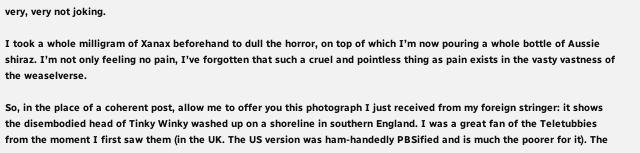very, very not joking.

I took a whole milligram of Xanax beforehand to dull the horror, on top of which I’m now pouring a whole bottle of Aussie shiraz. I’m not only feeling no pain, I’ve forgotten that such a cruel and pointless thing as pain exists in the vasty vastness of the weaselverse.

So, in the place of a coherent post, allow me to offer you this photograph I just received from my foreign stringer: it shows the disembodied head of Tinky Winky washed up on a shoreline in southern England. I was a great fan of the Teletubbies from the moment I first saw them (in the UK. The US version was ham-handedly PBSified and is much the poorer for it). The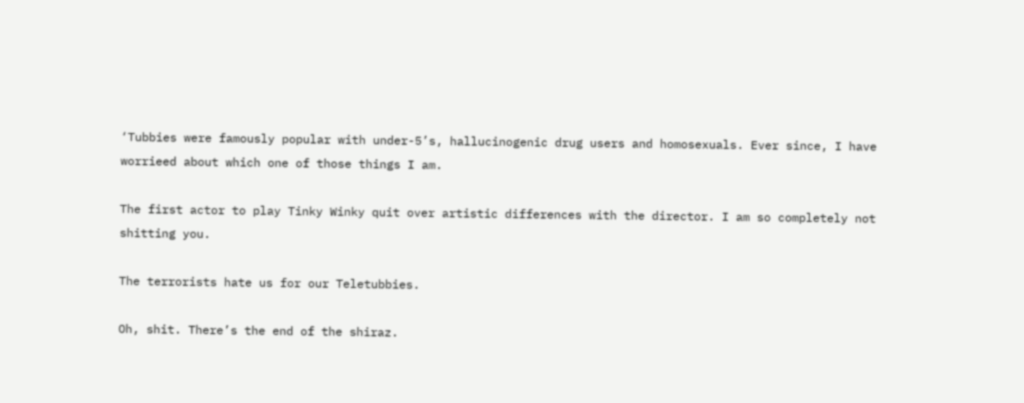‘Tubbies were famously popular with under-5’s, hallucinogenic drug users and homosexuals. Ever since, I have worrieed about which one of those things I am.

The first actor to play Tinky Winky quit over artistic differences with the director. I am so completely not shitting you.

The terrorists hate us for our Teletubbies.

Oh, shit. There’s the end of the shiraz.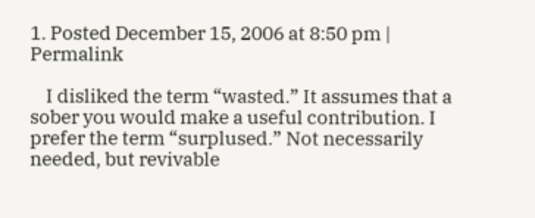1. Posted December 15, 2006 at 8:50 pm | Permalink

    I disliked the term “wasted.” It assumes that a sober you would make a useful contribution. I prefer the term “surplused.” Not necessarily needed, but revivable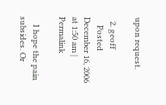upon request.

  2. geoff
    Posted December 16, 2006 at 1:50 am | Permalink

    I hope the pain subsides. Or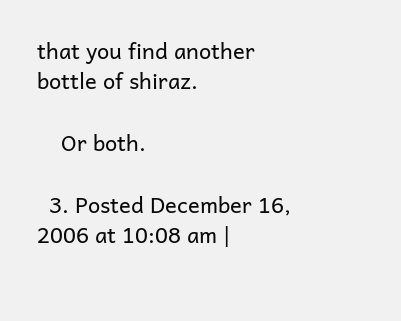that you find another bottle of shiraz.

    Or both.

  3. Posted December 16, 2006 at 10:08 am |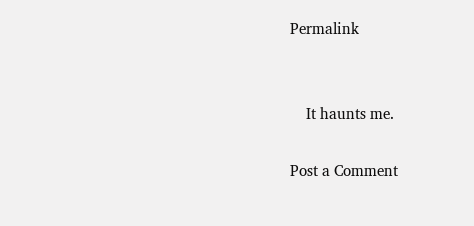Permalink


    It haunts me.

Post a Comment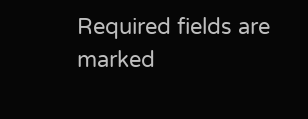Required fields are marked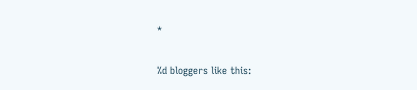*

%d bloggers like this: